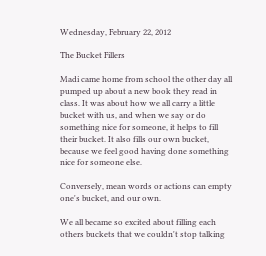Wednesday, February 22, 2012

The Bucket Fillers

Madi came home from school the other day all pumped up about a new book they read in class. It was about how we all carry a little bucket with us, and when we say or do something nice for someone, it helps to fill their bucket. It also fills our own bucket, because we feel good having done something nice for someone else.

Conversely, mean words or actions can empty one's bucket, and our own.

We all became so excited about filling each others buckets that we couldn't stop talking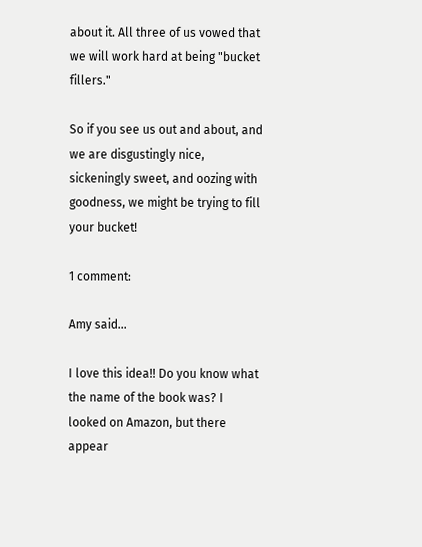about it. All three of us vowed that we will work hard at being "bucket fillers."

So if you see us out and about, and we are disgustingly nice, sickeningly sweet, and oozing with goodness, we might be trying to fill your bucket!

1 comment:

Amy said...

I love this idea!! Do you know what the name of the book was? I looked on Amazon, but there appear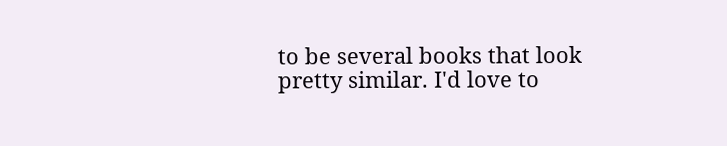to be several books that look pretty similar. I'd love to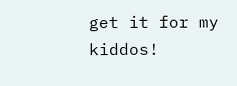get it for my kiddos!